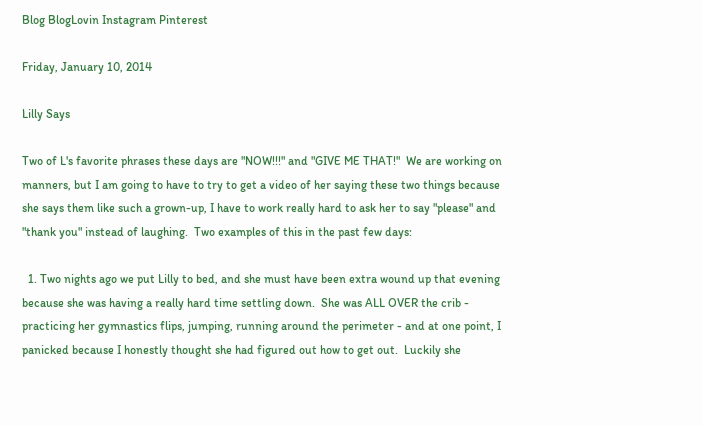Blog BlogLovin Instagram Pinterest

Friday, January 10, 2014

Lilly Says

Two of L's favorite phrases these days are "NOW!!!" and "GIVE ME THAT!"  We are working on manners, but I am going to have to try to get a video of her saying these two things because she says them like such a grown-up, I have to work really hard to ask her to say "please" and "thank you" instead of laughing.  Two examples of this in the past few days:

  1. Two nights ago we put Lilly to bed, and she must have been extra wound up that evening because she was having a really hard time settling down.  She was ALL OVER the crib - practicing her gymnastics flips, jumping, running around the perimeter - and at one point, I panicked because I honestly thought she had figured out how to get out.  Luckily she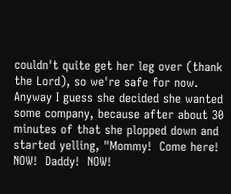couldn't quite get her leg over (thank the Lord), so we're safe for now.  Anyway I guess she decided she wanted some company, because after about 30 minutes of that she plopped down and started yelling, "Mommy!  Come here!  NOW!  Daddy!  NOW!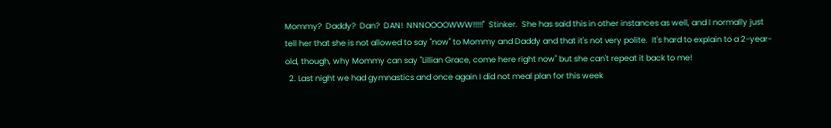Mommy?  Daddy?  Dan?  DAN!  NNNOOOOWWW!!!!!"  Stinker.  She has said this in other instances as well, and I normally just tell her that she is not allowed to say "now" to Mommy and Daddy and that it's not very polite.  It's hard to explain to a 2-year-old, though, why Mommy can say "Lillian Grace, come here right now" but she can't repeat it back to me!
  2. Last night we had gymnastics and once again I did not meal plan for this week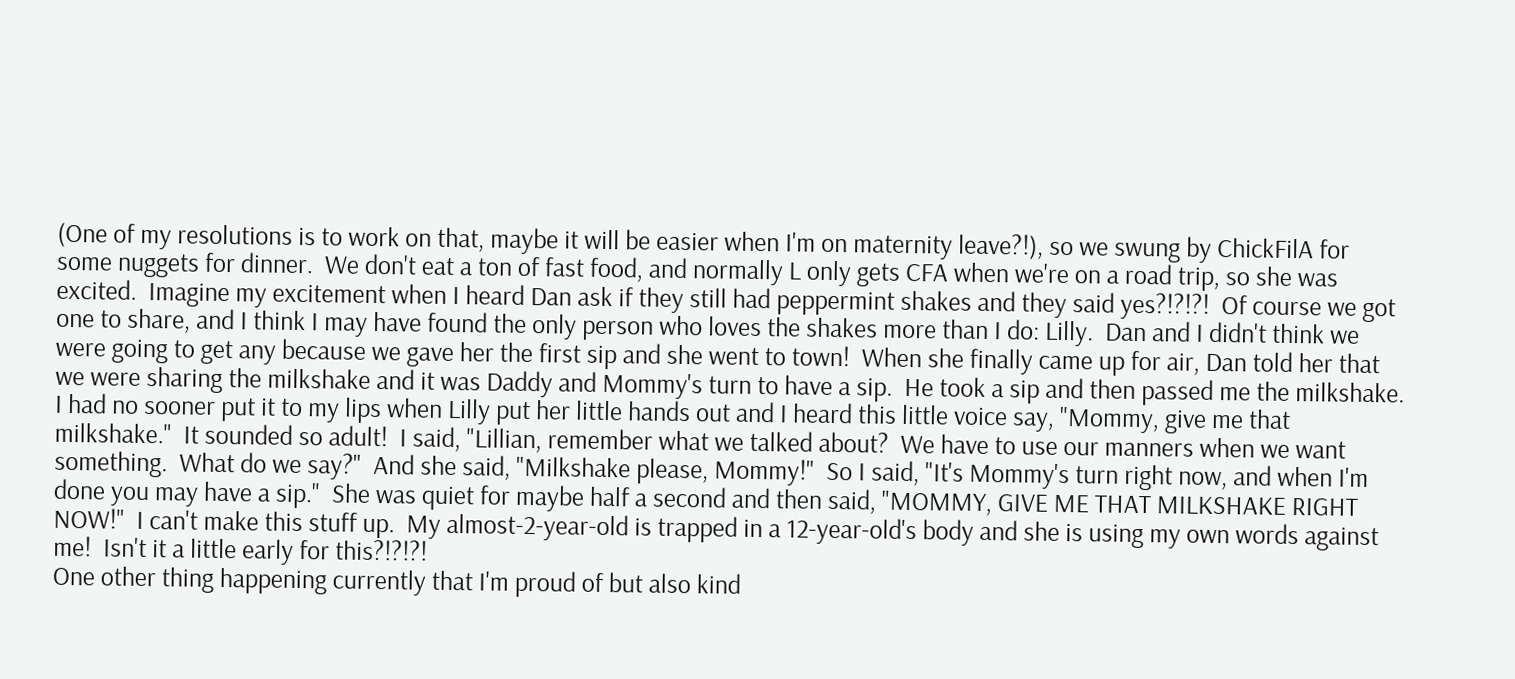(One of my resolutions is to work on that, maybe it will be easier when I'm on maternity leave?!), so we swung by ChickFilA for some nuggets for dinner.  We don't eat a ton of fast food, and normally L only gets CFA when we're on a road trip, so she was excited.  Imagine my excitement when I heard Dan ask if they still had peppermint shakes and they said yes?!?!?!  Of course we got one to share, and I think I may have found the only person who loves the shakes more than I do: Lilly.  Dan and I didn't think we were going to get any because we gave her the first sip and she went to town!  When she finally came up for air, Dan told her that we were sharing the milkshake and it was Daddy and Mommy's turn to have a sip.  He took a sip and then passed me the milkshake.  I had no sooner put it to my lips when Lilly put her little hands out and I heard this little voice say, "Mommy, give me that milkshake."  It sounded so adult!  I said, "Lillian, remember what we talked about?  We have to use our manners when we want something.  What do we say?"  And she said, "Milkshake please, Mommy!"  So I said, "It's Mommy's turn right now, and when I'm done you may have a sip."  She was quiet for maybe half a second and then said, "MOMMY, GIVE ME THAT MILKSHAKE RIGHT NOW!"  I can't make this stuff up.  My almost-2-year-old is trapped in a 12-year-old's body and she is using my own words against me!  Isn't it a little early for this?!?!?!
One other thing happening currently that I'm proud of but also kind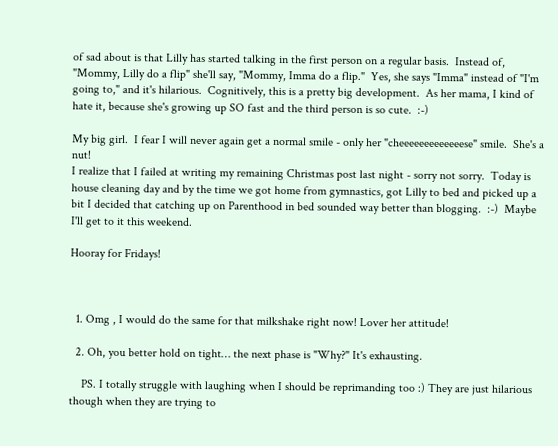of sad about is that Lilly has started talking in the first person on a regular basis.  Instead of, "Mommy, Lilly do a flip" she'll say, "Mommy, Imma do a flip."  Yes, she says "Imma" instead of "I'm going to," and it's hilarious.  Cognitively, this is a pretty big development.  As her mama, I kind of hate it, because she's growing up SO fast and the third person is so cute.  :-)

My big girl.  I fear I will never again get a normal smile - only her "cheeeeeeeeeeeeese" smile.  She's a nut!
I realize that I failed at writing my remaining Christmas post last night - sorry not sorry.  Today is house cleaning day and by the time we got home from gymnastics, got Lilly to bed and picked up a bit I decided that catching up on Parenthood in bed sounded way better than blogging.  :-)  Maybe I'll get to it this weekend.

Hooray for Fridays!



  1. Omg , I would do the same for that milkshake right now! Lover her attitude!

  2. Oh, you better hold on tight… the next phase is "Why?" It's exhausting.

    PS. I totally struggle with laughing when I should be reprimanding too :) They are just hilarious though when they are trying to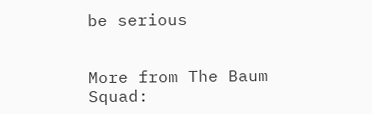be serious


More from The Baum Squad: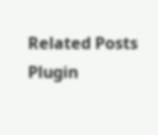Related Posts Plugin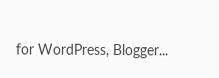for WordPress, Blogger...